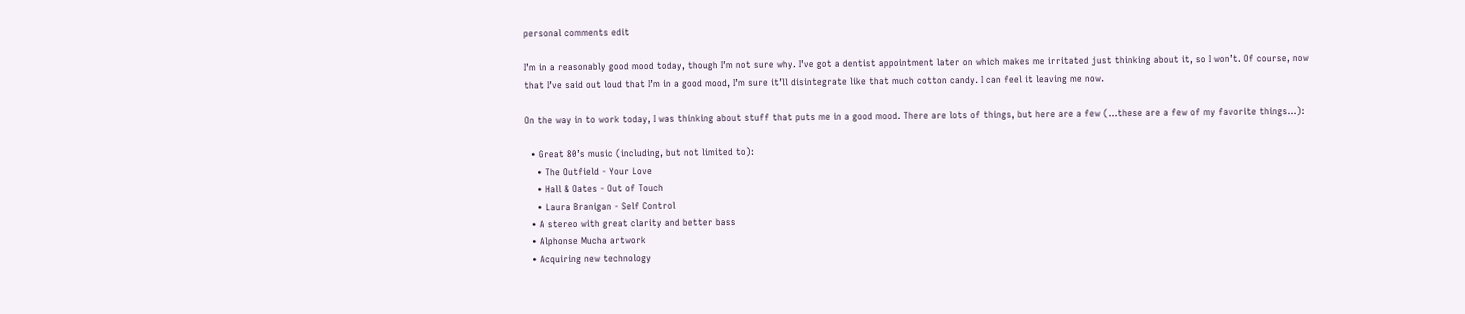personal comments edit

I’m in a reasonably good mood today, though I’m not sure why. I’ve got a dentist appointment later on which makes me irritated just thinking about it, so I won’t. Of course, now that I’ve said out loud that I’m in a good mood, I’m sure it’ll disintegrate like that much cotton candy. I can feel it leaving me now.

On the way in to work today, I was thinking about stuff that puts me in a good mood. There are lots of things, but here are a few (…these are a few of my favorite things…):

  • Great 80’s music (including, but not limited to):
    • The Outfield - Your Love
    • Hall & Oates - Out of Touch
    • Laura Branigan - Self Control
  • A stereo with great clarity and better bass
  • Alphonse Mucha artwork
  • Acquiring new technology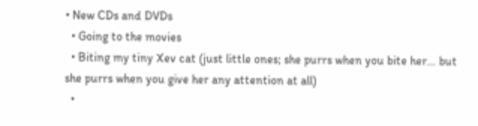• New CDs and DVDs
  • Going to the movies
  • Biting my tiny Xev cat (just little ones; she purrs when you bite her… but she purrs when you give her any attention at all)
  •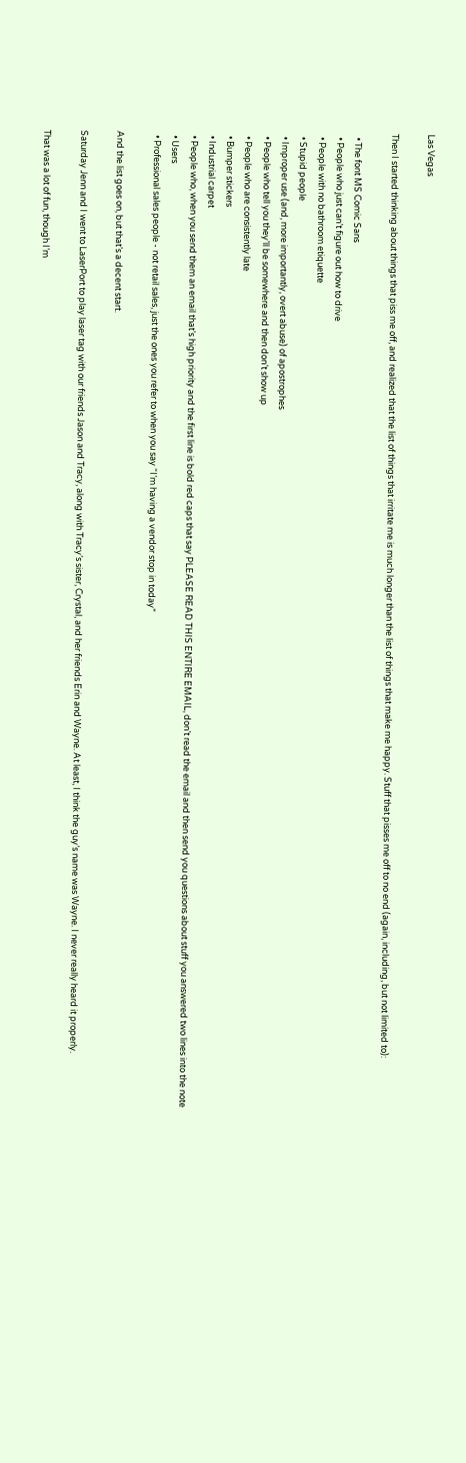Las Vegas

Then I started thinking about things that piss me off, and realized that the list of things that irritate me is much longer than the list of things that make me happy. Stuff that pisses me off to no end (again, including, but not limited to):

  • The font MS Comic Sans
  • People who just can’t figure out how to drive
  • People with no bathroom etiquette
  • Stupid people
  • Improper use (and, more importantly, overt abuse) of apostrophes
  • People who tell you they’ll be somewhere and then don’t show up
  • People who are consistently late
  • Bumper stickers
  • Industrial carpet
  • People who, when you send them an email that’s high priority and the first line is bold red caps that say PLEASE READ THIS ENTIRE EMAIL, don’t read the email and then send you questions about stuff you answered two lines into the note
  • Users
  • Professional sales people - not retail sales, just the ones you refer to when you say “I’m having a vendor stop in today”

And the list goes on, but that’s a decent start.

Saturday Jenn and I went to LaserPort to play laser tag with our friends Jason and Tracy, along with Tracy’s sister, Crystal, and her friends Erin and Wayne. At least, I think the guy’s name was Wayne. I never really heard it properly.

That was a lot of fun, though I’m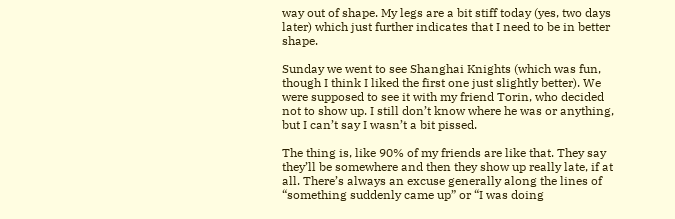way out of shape. My legs are a bit stiff today (yes, two days later) which just further indicates that I need to be in better shape.

Sunday we went to see Shanghai Knights (which was fun, though I think I liked the first one just slightly better). We were supposed to see it with my friend Torin, who decided not to show up. I still don’t know where he was or anything, but I can’t say I wasn’t a bit pissed.

The thing is, like 90% of my friends are like that. They say they’ll be somewhere and then they show up really late, if at all. There’s always an excuse generally along the lines of “something suddenly came up” or “I was doing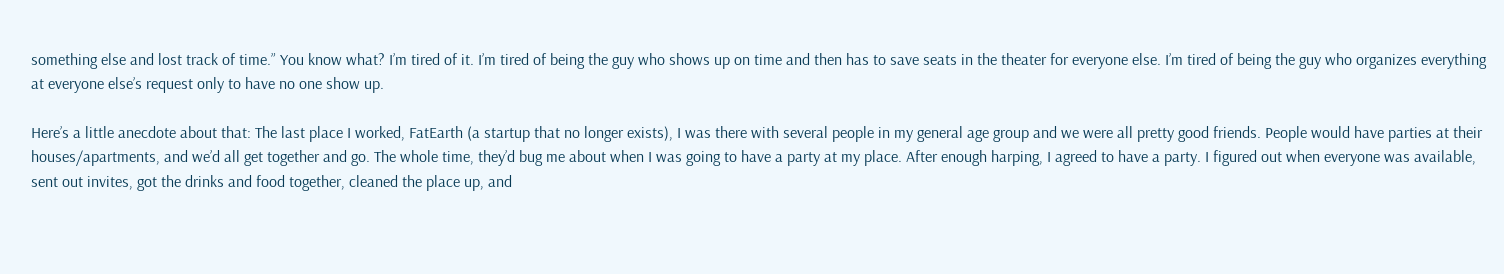something else and lost track of time.” You know what? I’m tired of it. I’m tired of being the guy who shows up on time and then has to save seats in the theater for everyone else. I’m tired of being the guy who organizes everything at everyone else’s request only to have no one show up.

Here’s a little anecdote about that: The last place I worked, FatEarth (a startup that no longer exists), I was there with several people in my general age group and we were all pretty good friends. People would have parties at their houses/apartments, and we’d all get together and go. The whole time, they’d bug me about when I was going to have a party at my place. After enough harping, I agreed to have a party. I figured out when everyone was available, sent out invites, got the drinks and food together, cleaned the place up, and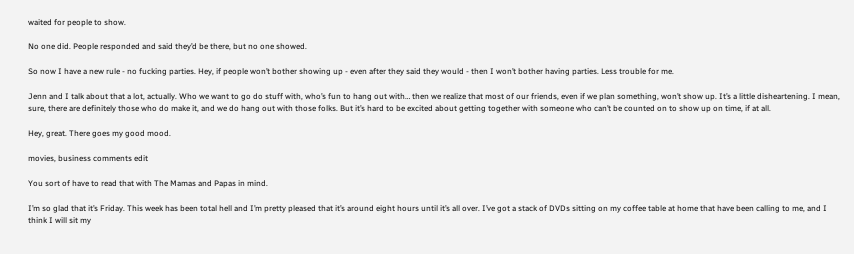waited for people to show.

No one did. People responded and said they’d be there, but no one showed.

So now I have a new rule - no fucking parties. Hey, if people won’t bother showing up - even after they said they would - then I won’t bother having parties. Less trouble for me.

Jenn and I talk about that a lot, actually. Who we want to go do stuff with, who’s fun to hang out with… then we realize that most of our friends, even if we plan something, won’t show up. It’s a little disheartening. I mean, sure, there are definitely those who do make it, and we do hang out with those folks. But it’s hard to be excited about getting together with someone who can’t be counted on to show up on time, if at all.

Hey, great. There goes my good mood.

movies, business comments edit

You sort of have to read that with The Mamas and Papas in mind.

I’m so glad that it’s Friday. This week has been total hell and I’m pretty pleased that it’s around eight hours until it’s all over. I’ve got a stack of DVDs sitting on my coffee table at home that have been calling to me, and I think I will sit my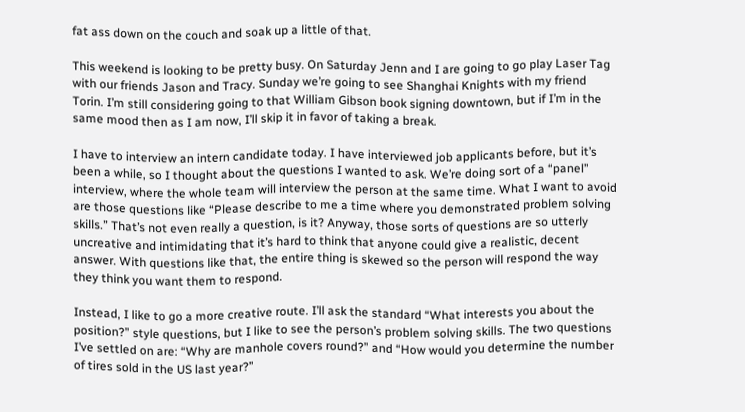fat ass down on the couch and soak up a little of that.

This weekend is looking to be pretty busy. On Saturday Jenn and I are going to go play Laser Tag with our friends Jason and Tracy. Sunday we’re going to see Shanghai Knights with my friend Torin. I’m still considering going to that William Gibson book signing downtown, but if I’m in the same mood then as I am now, I’ll skip it in favor of taking a break.

I have to interview an intern candidate today. I have interviewed job applicants before, but it’s been a while, so I thought about the questions I wanted to ask. We’re doing sort of a “panel” interview, where the whole team will interview the person at the same time. What I want to avoid are those questions like “Please describe to me a time where you demonstrated problem solving skills.” That’s not even really a question, is it? Anyway, those sorts of questions are so utterly uncreative and intimidating that it’s hard to think that anyone could give a realistic, decent answer. With questions like that, the entire thing is skewed so the person will respond the way they think you want them to respond.

Instead, I like to go a more creative route. I’ll ask the standard “What interests you about the position?” style questions, but I like to see the person’s problem solving skills. The two questions I’ve settled on are: “Why are manhole covers round?” and “How would you determine the number of tires sold in the US last year?”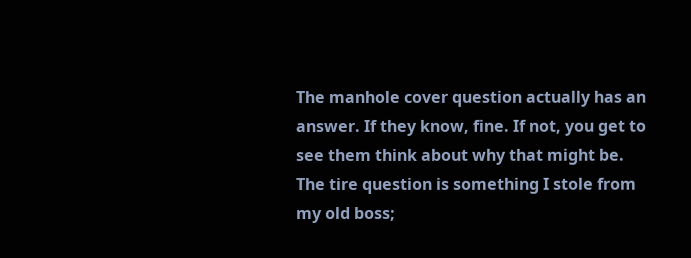The manhole cover question actually has an answer. If they know, fine. If not, you get to see them think about why that might be. The tire question is something I stole from my old boss;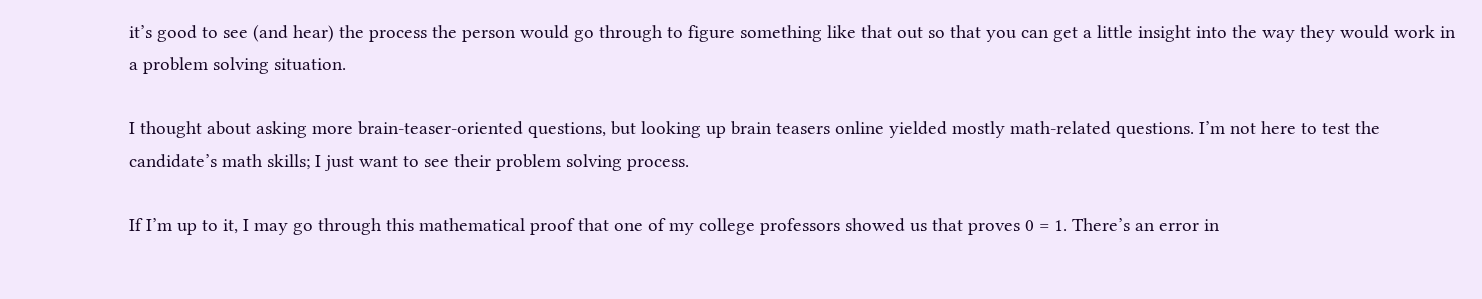it’s good to see (and hear) the process the person would go through to figure something like that out so that you can get a little insight into the way they would work in a problem solving situation.

I thought about asking more brain-teaser-oriented questions, but looking up brain teasers online yielded mostly math-related questions. I’m not here to test the candidate’s math skills; I just want to see their problem solving process.

If I’m up to it, I may go through this mathematical proof that one of my college professors showed us that proves 0 = 1. There’s an error in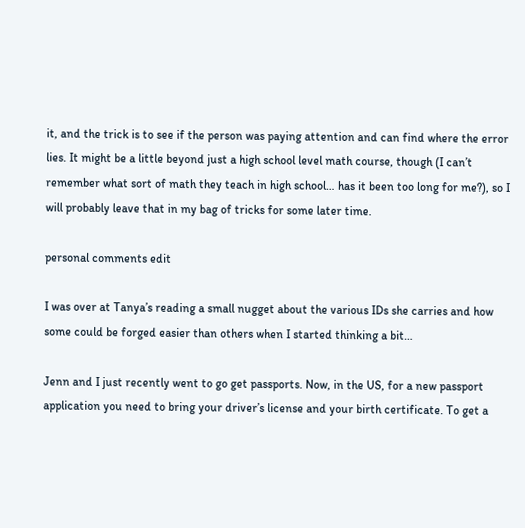it, and the trick is to see if the person was paying attention and can find where the error lies. It might be a little beyond just a high school level math course, though (I can’t remember what sort of math they teach in high school… has it been too long for me?), so I will probably leave that in my bag of tricks for some later time.

personal comments edit

I was over at Tanya’s reading a small nugget about the various IDs she carries and how some could be forged easier than others when I started thinking a bit…

Jenn and I just recently went to go get passports. Now, in the US, for a new passport application you need to bring your driver’s license and your birth certificate. To get a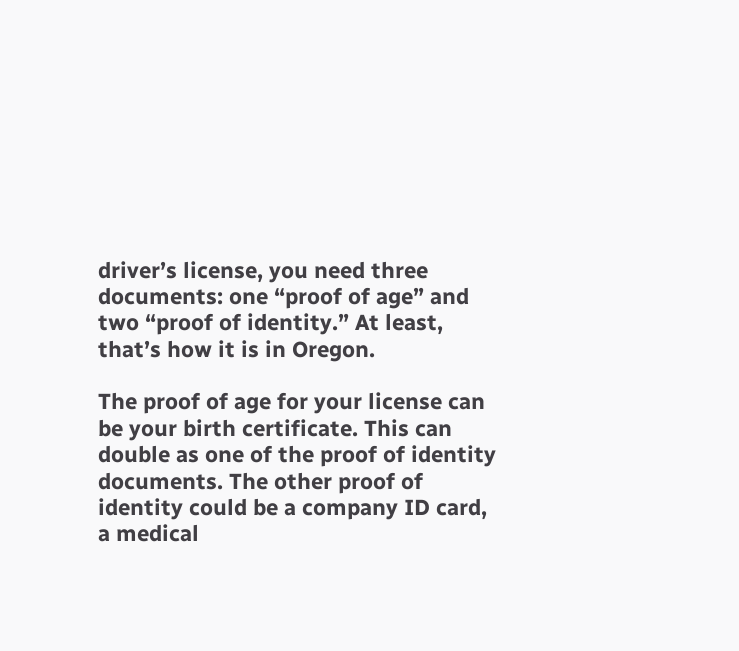driver’s license, you need three documents: one “proof of age” and two “proof of identity.” At least, that’s how it is in Oregon.

The proof of age for your license can be your birth certificate. This can double as one of the proof of identity documents. The other proof of identity could be a company ID card, a medical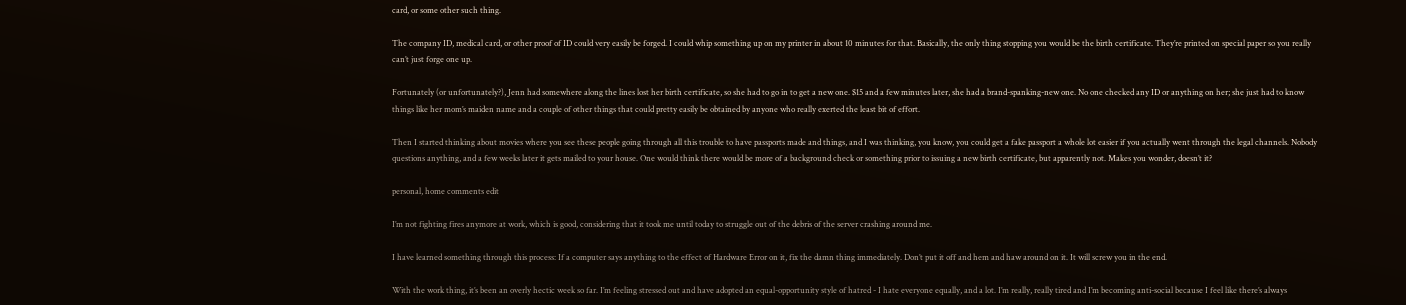card, or some other such thing.

The company ID, medical card, or other proof of ID could very easily be forged. I could whip something up on my printer in about 10 minutes for that. Basically, the only thing stopping you would be the birth certificate. They’re printed on special paper so you really can’t just forge one up.

Fortunately (or unfortunately?), Jenn had somewhere along the lines lost her birth certificate, so she had to go in to get a new one. $15 and a few minutes later, she had a brand-spanking-new one. No one checked any ID or anything on her; she just had to know things like her mom’s maiden name and a couple of other things that could pretty easily be obtained by anyone who really exerted the least bit of effort.

Then I started thinking about movies where you see these people going through all this trouble to have passports made and things, and I was thinking, you know, you could get a fake passport a whole lot easier if you actually went through the legal channels. Nobody questions anything, and a few weeks later it gets mailed to your house. One would think there would be more of a background check or something prior to issuing a new birth certificate, but apparently not. Makes you wonder, doesn’t it?

personal, home comments edit

I’m not fighting fires anymore at work, which is good, considering that it took me until today to struggle out of the debris of the server crashing around me.

I have learned something through this process: If a computer says anything to the effect of Hardware Error on it, fix the damn thing immediately. Don’t put it off and hem and haw around on it. It will screw you in the end.

With the work thing, it’s been an overly hectic week so far. I’m feeling stressed out and have adopted an equal-opportunity style of hatred - I hate everyone equally, and a lot. I’m really, really tired and I’m becoming anti-social because I feel like there’s always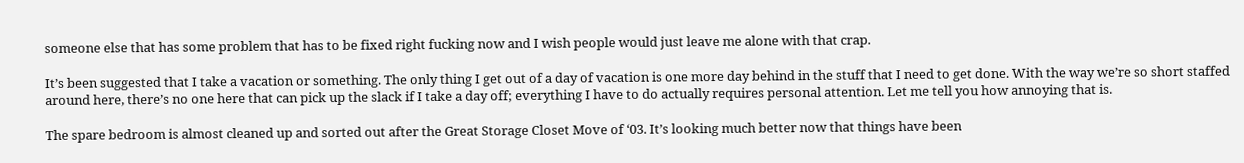someone else that has some problem that has to be fixed right fucking now and I wish people would just leave me alone with that crap.

It’s been suggested that I take a vacation or something. The only thing I get out of a day of vacation is one more day behind in the stuff that I need to get done. With the way we’re so short staffed around here, there’s no one here that can pick up the slack if I take a day off; everything I have to do actually requires personal attention. Let me tell you how annoying that is.

The spare bedroom is almost cleaned up and sorted out after the Great Storage Closet Move of ‘03. It’s looking much better now that things have been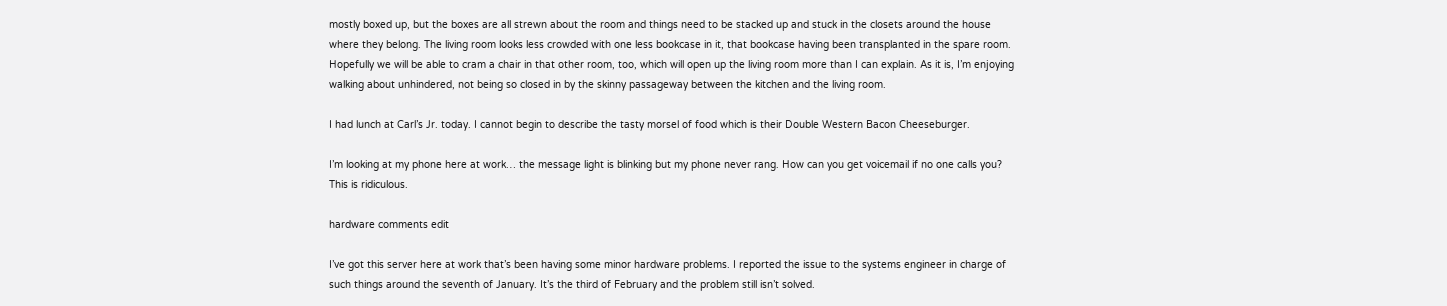mostly boxed up, but the boxes are all strewn about the room and things need to be stacked up and stuck in the closets around the house where they belong. The living room looks less crowded with one less bookcase in it, that bookcase having been transplanted in the spare room. Hopefully we will be able to cram a chair in that other room, too, which will open up the living room more than I can explain. As it is, I’m enjoying walking about unhindered, not being so closed in by the skinny passageway between the kitchen and the living room.

I had lunch at Carl’s Jr. today. I cannot begin to describe the tasty morsel of food which is their Double Western Bacon Cheeseburger.

I’m looking at my phone here at work… the message light is blinking but my phone never rang. How can you get voicemail if no one calls you? This is ridiculous.

hardware comments edit

I’ve got this server here at work that’s been having some minor hardware problems. I reported the issue to the systems engineer in charge of such things around the seventh of January. It’s the third of February and the problem still isn’t solved.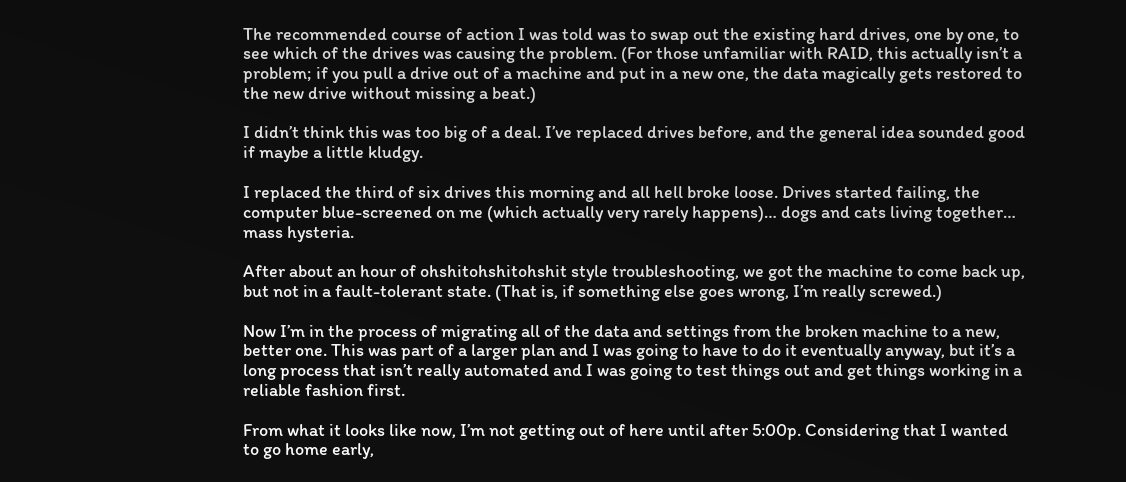The recommended course of action I was told was to swap out the existing hard drives, one by one, to see which of the drives was causing the problem. (For those unfamiliar with RAID, this actually isn’t a problem; if you pull a drive out of a machine and put in a new one, the data magically gets restored to the new drive without missing a beat.)

I didn’t think this was too big of a deal. I’ve replaced drives before, and the general idea sounded good if maybe a little kludgy.

I replaced the third of six drives this morning and all hell broke loose. Drives started failing, the computer blue-screened on me (which actually very rarely happens)… dogs and cats living together… mass hysteria.

After about an hour of ohshitohshitohshit style troubleshooting, we got the machine to come back up, but not in a fault-tolerant state. (That is, if something else goes wrong, I’m really screwed.)

Now I’m in the process of migrating all of the data and settings from the broken machine to a new, better one. This was part of a larger plan and I was going to have to do it eventually anyway, but it’s a long process that isn’t really automated and I was going to test things out and get things working in a reliable fashion first.

From what it looks like now, I’m not getting out of here until after 5:00p. Considering that I wanted to go home early,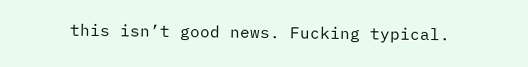this isn’t good news. Fucking typical.